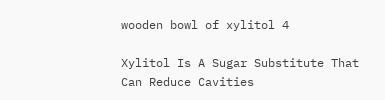wooden bowl of xylitol 4

Xylitol Is A Sugar Substitute That Can Reduce Cavities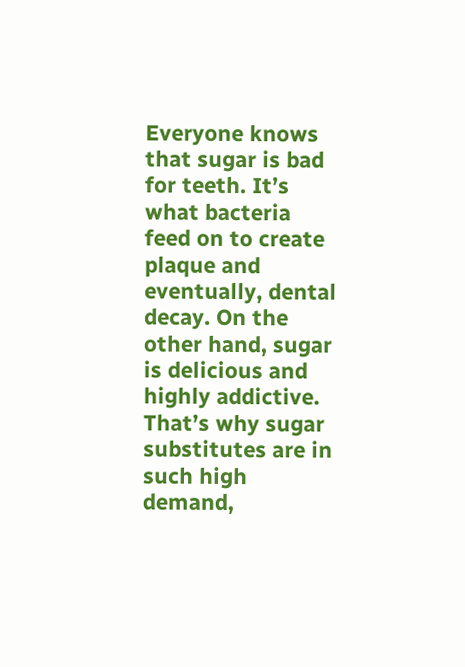Everyone knows that sugar is bad for teeth. It’s what bacteria feed on to create plaque and eventually, dental decay. On the other hand, sugar is delicious and highly addictive. That’s why sugar substitutes are in such high demand,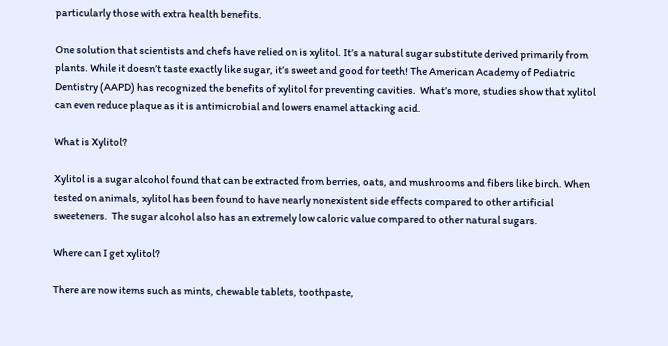particularly those with extra health benefits.

One solution that scientists and chefs have relied on is xylitol. It’s a natural sugar substitute derived primarily from plants. While it doesn’t taste exactly like sugar, it’s sweet and good for teeth! The American Academy of Pediatric Dentistry (AAPD) has recognized the benefits of xylitol for preventing cavities.  What’s more, studies show that xylitol can even reduce plaque as it is antimicrobial and lowers enamel attacking acid.

What is Xylitol?

Xylitol is a sugar alcohol found that can be extracted from berries, oats, and mushrooms and fibers like birch. When tested on animals, xylitol has been found to have nearly nonexistent side effects compared to other artificial sweeteners.  The sugar alcohol also has an extremely low caloric value compared to other natural sugars.

Where can I get xylitol?

There are now items such as mints, chewable tablets, toothpaste,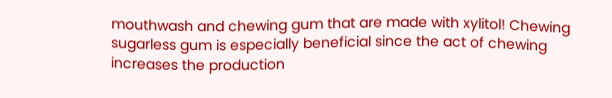mouthwash and chewing gum that are made with xylitol! Chewing sugarless gum is especially beneficial since the act of chewing increases the production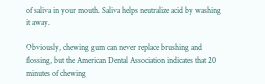of saliva in your mouth. Saliva helps neutralize acid by washing it away.

Obviously, chewing gum can never replace brushing and flossing, but the American Dental Association indicates that 20 minutes of chewing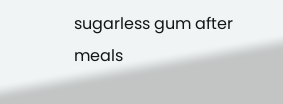sugarless gum after meals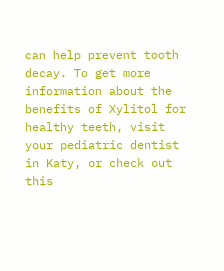can help prevent tooth decay. To get more information about the benefits of Xylitol for healthy teeth, visit your pediatric dentist in Katy, or check out this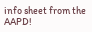info sheet from the AAPD!